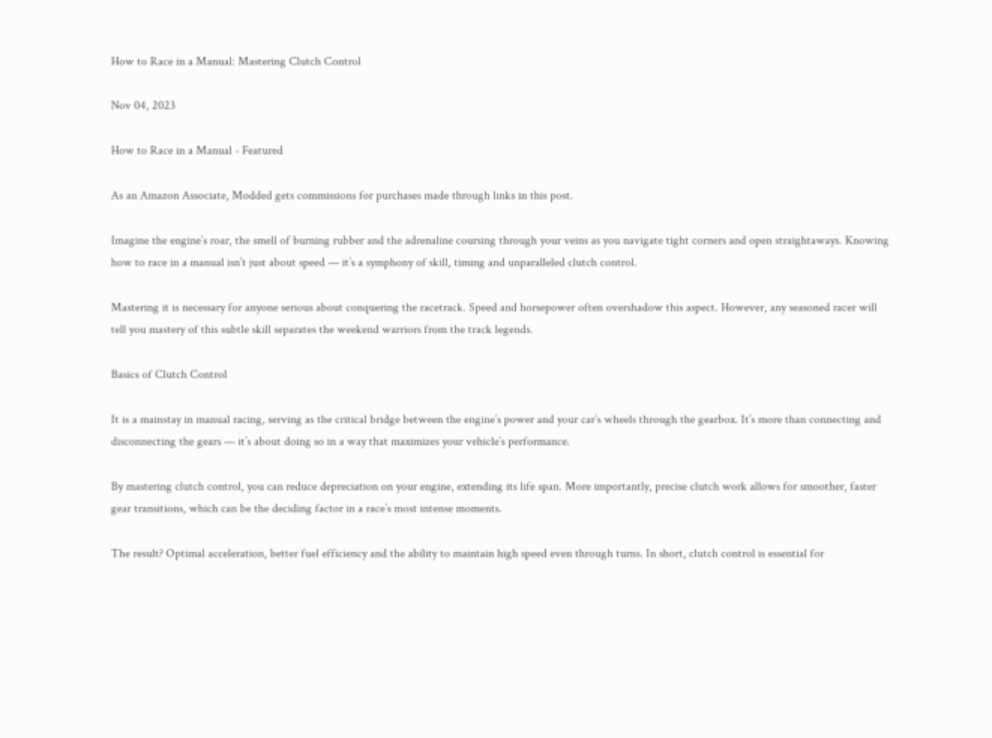How to Race in a Manual: Mastering Clutch Control

Nov 04, 2023

How to Race in a Manual - Featured

As an Amazon Associate, Modded gets commissions for purchases made through links in this post.

Imagine the engine’s roar, the smell of burning rubber and the adrenaline coursing through your veins as you navigate tight corners and open straightaways. Knowing how to race in a manual isn’t just about speed — it’s a symphony of skill, timing and unparalleled clutch control.

Mastering it is necessary for anyone serious about conquering the racetrack. Speed and horsepower often overshadow this aspect. However, any seasoned racer will tell you mastery of this subtle skill separates the weekend warriors from the track legends.

Basics of Clutch Control

It is a mainstay in manual racing, serving as the critical bridge between the engine’s power and your car’s wheels through the gearbox. It’s more than connecting and disconnecting the gears — it’s about doing so in a way that maximizes your vehicle’s performance.

By mastering clutch control, you can reduce depreciation on your engine, extending its life span. More importantly, precise clutch work allows for smoother, faster gear transitions, which can be the deciding factor in a race’s most intense moments.

The result? Optimal acceleration, better fuel efficiency and the ability to maintain high speed even through turns. In short, clutch control is essential for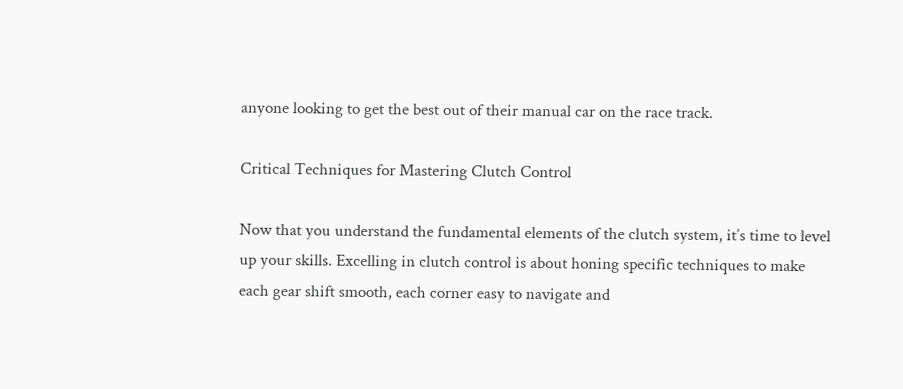anyone looking to get the best out of their manual car on the race track.

Critical Techniques for Mastering Clutch Control

Now that you understand the fundamental elements of the clutch system, it’s time to level up your skills. Excelling in clutch control is about honing specific techniques to make each gear shift smooth, each corner easy to navigate and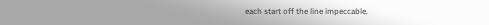each start off the line impeccable.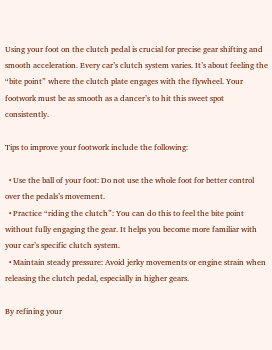Using your foot on the clutch pedal is crucial for precise gear shifting and smooth acceleration. Every car’s clutch system varies. It’s about feeling the “bite point” where the clutch plate engages with the flywheel. Your footwork must be as smooth as a dancer’s to hit this sweet spot consistently.

Tips to improve your footwork include the following:

  • Use the ball of your foot: Do not use the whole foot for better control over the pedals’s movement.
  • Practice “riding the clutch”: You can do this to feel the bite point without fully engaging the gear. It helps you become more familiar with your car’s specific clutch system.
  • Maintain steady pressure: Avoid jerky movements or engine strain when releasing the clutch pedal, especially in higher gears.

By refining your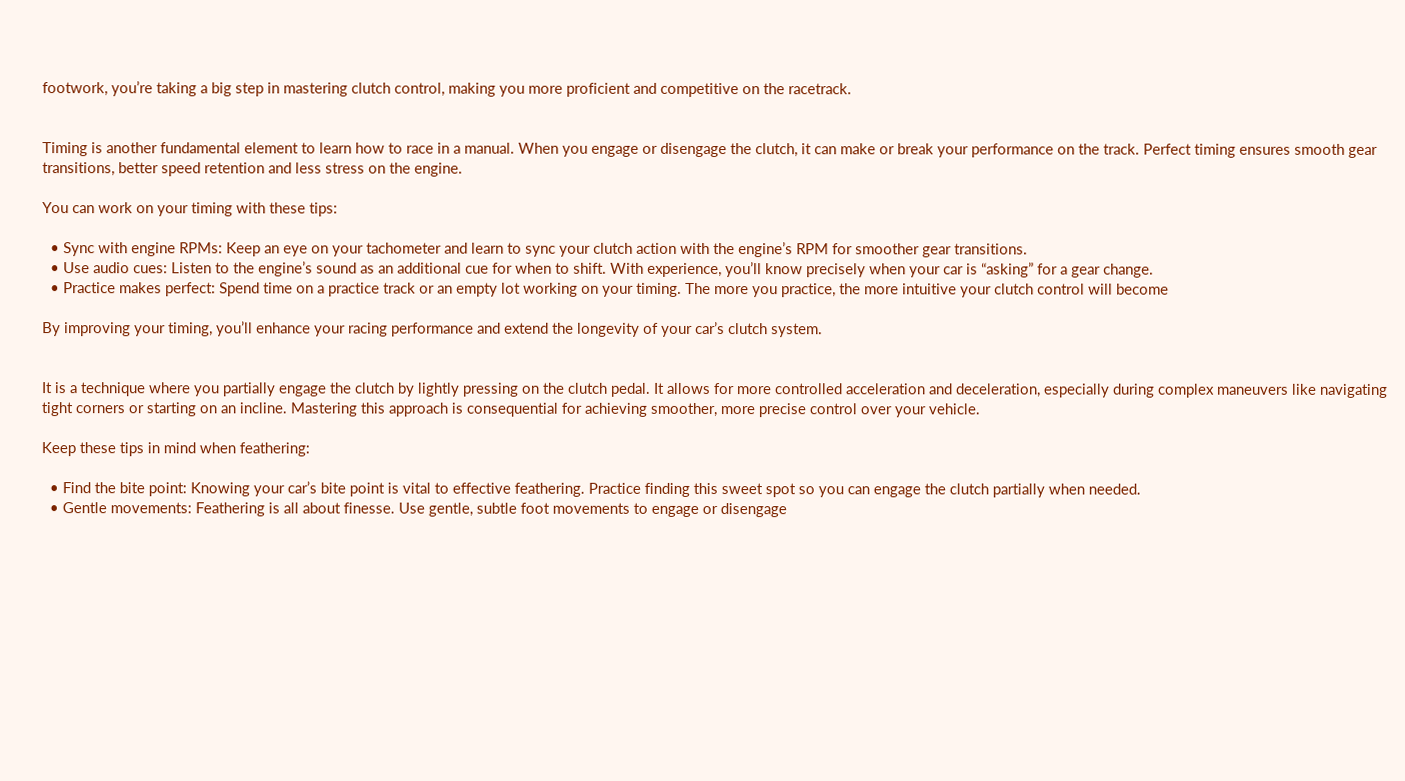footwork, you’re taking a big step in mastering clutch control, making you more proficient and competitive on the racetrack.


Timing is another fundamental element to learn how to race in a manual. When you engage or disengage the clutch, it can make or break your performance on the track. Perfect timing ensures smooth gear transitions, better speed retention and less stress on the engine.

You can work on your timing with these tips:

  • Sync with engine RPMs: Keep an eye on your tachometer and learn to sync your clutch action with the engine’s RPM for smoother gear transitions.
  • Use audio cues: Listen to the engine’s sound as an additional cue for when to shift. With experience, you’ll know precisely when your car is “asking” for a gear change.
  • Practice makes perfect: Spend time on a practice track or an empty lot working on your timing. The more you practice, the more intuitive your clutch control will become

By improving your timing, you’ll enhance your racing performance and extend the longevity of your car’s clutch system.


It is a technique where you partially engage the clutch by lightly pressing on the clutch pedal. It allows for more controlled acceleration and deceleration, especially during complex maneuvers like navigating tight corners or starting on an incline. Mastering this approach is consequential for achieving smoother, more precise control over your vehicle.

Keep these tips in mind when feathering:

  • Find the bite point: Knowing your car’s bite point is vital to effective feathering. Practice finding this sweet spot so you can engage the clutch partially when needed.
  • Gentle movements: Feathering is all about finesse. Use gentle, subtle foot movements to engage or disengage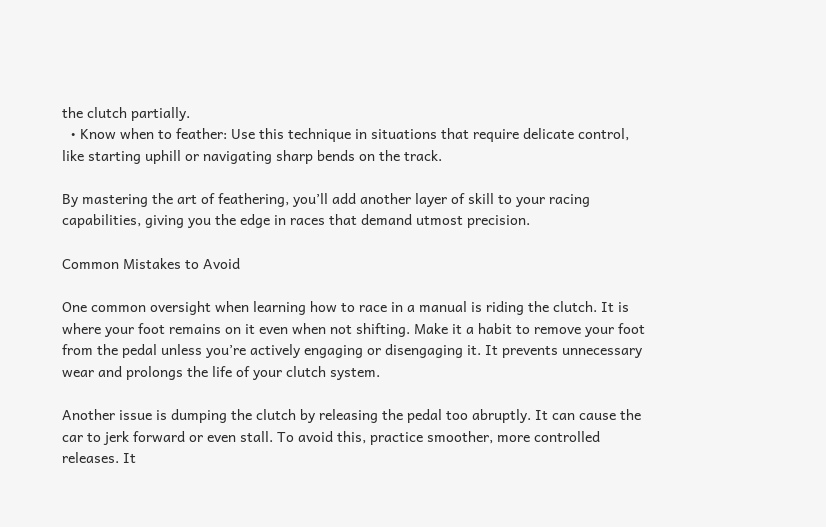the clutch partially.
  • Know when to feather: Use this technique in situations that require delicate control, like starting uphill or navigating sharp bends on the track.

By mastering the art of feathering, you’ll add another layer of skill to your racing capabilities, giving you the edge in races that demand utmost precision.

Common Mistakes to Avoid

One common oversight when learning how to race in a manual is riding the clutch. It is where your foot remains on it even when not shifting. Make it a habit to remove your foot from the pedal unless you’re actively engaging or disengaging it. It prevents unnecessary wear and prolongs the life of your clutch system.

Another issue is dumping the clutch by releasing the pedal too abruptly. It can cause the car to jerk forward or even stall. To avoid this, practice smoother, more controlled releases. It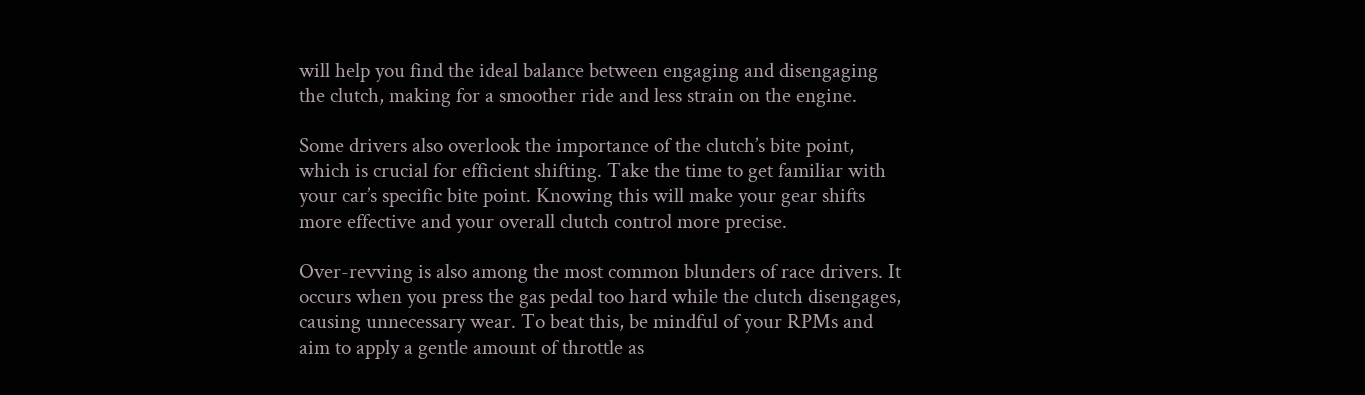will help you find the ideal balance between engaging and disengaging the clutch, making for a smoother ride and less strain on the engine.

Some drivers also overlook the importance of the clutch’s bite point, which is crucial for efficient shifting. Take the time to get familiar with your car’s specific bite point. Knowing this will make your gear shifts more effective and your overall clutch control more precise.

Over-revving is also among the most common blunders of race drivers. It occurs when you press the gas pedal too hard while the clutch disengages, causing unnecessary wear. To beat this, be mindful of your RPMs and aim to apply a gentle amount of throttle as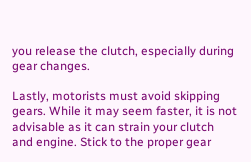you release the clutch, especially during gear changes.

Lastly, motorists must avoid skipping gears. While it may seem faster, it is not advisable as it can strain your clutch and engine. Stick to the proper gear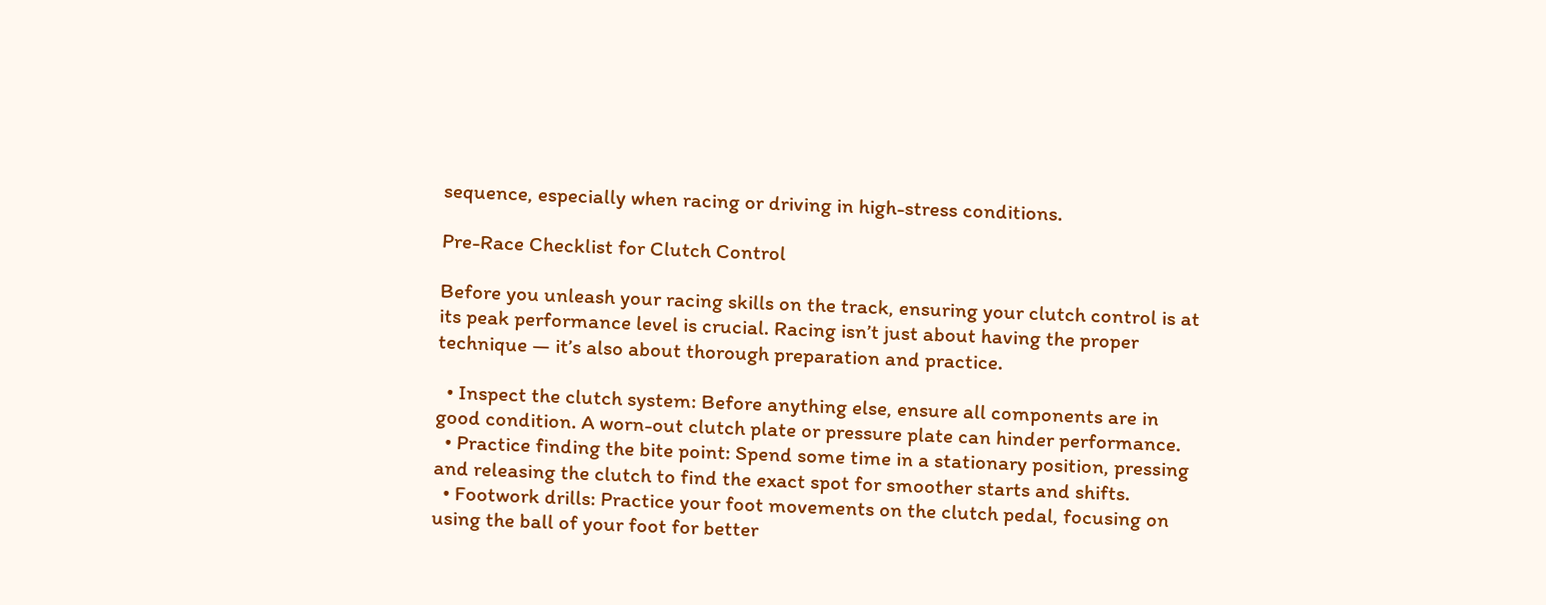sequence, especially when racing or driving in high-stress conditions.

Pre-Race Checklist for Clutch Control

Before you unleash your racing skills on the track, ensuring your clutch control is at its peak performance level is crucial. Racing isn’t just about having the proper technique — it’s also about thorough preparation and practice.

  • Inspect the clutch system: Before anything else, ensure all components are in good condition. A worn-out clutch plate or pressure plate can hinder performance.
  • Practice finding the bite point: Spend some time in a stationary position, pressing and releasing the clutch to find the exact spot for smoother starts and shifts.
  • Footwork drills: Practice your foot movements on the clutch pedal, focusing on using the ball of your foot for better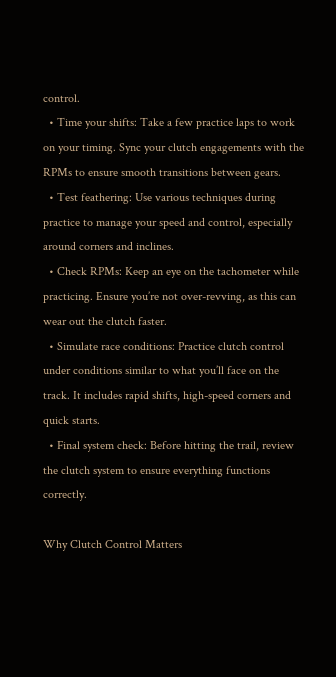control.
  • Time your shifts: Take a few practice laps to work on your timing. Sync your clutch engagements with the RPMs to ensure smooth transitions between gears.
  • Test feathering: Use various techniques during practice to manage your speed and control, especially around corners and inclines.
  • Check RPMs: Keep an eye on the tachometer while practicing. Ensure you’re not over-revving, as this can wear out the clutch faster.
  • Simulate race conditions: Practice clutch control under conditions similar to what you’ll face on the track. It includes rapid shifts, high-speed corners and quick starts.
  • Final system check: Before hitting the trail, review the clutch system to ensure everything functions correctly.

Why Clutch Control Matters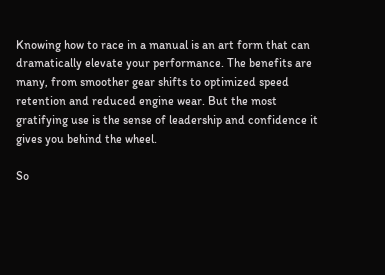Knowing how to race in a manual is an art form that can dramatically elevate your performance. The benefits are many, from smoother gear shifts to optimized speed retention and reduced engine wear. But the most gratifying use is the sense of leadership and confidence it gives you behind the wheel.

So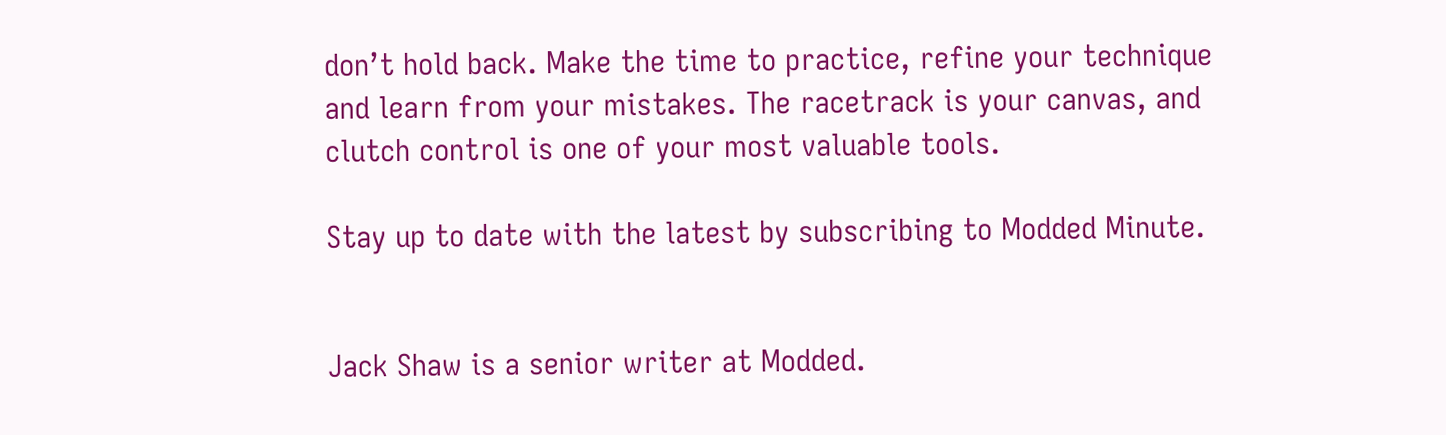don’t hold back. Make the time to practice, refine your technique and learn from your mistakes. The racetrack is your canvas, and clutch control is one of your most valuable tools.

Stay up to date with the latest by subscribing to Modded Minute.


Jack Shaw is a senior writer at Modded.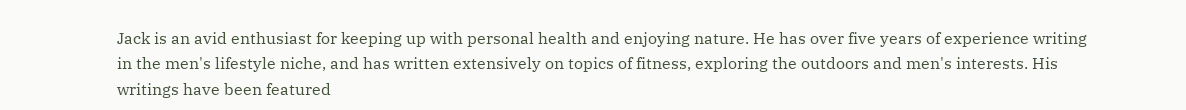Jack is an avid enthusiast for keeping up with personal health and enjoying nature. He has over five years of experience writing in the men's lifestyle niche, and has written extensively on topics of fitness, exploring the outdoors and men's interests. His writings have been featured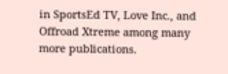in SportsEd TV, Love Inc., and Offroad Xtreme among many more publications.